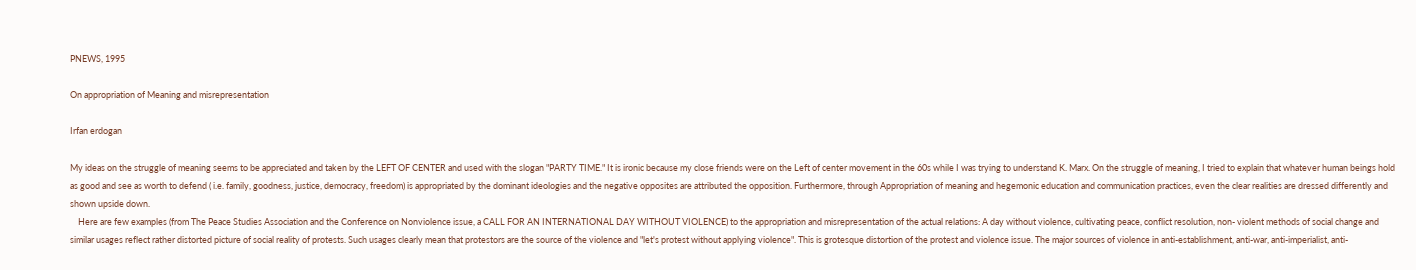PNEWS, 1995

On appropriation of Meaning and misrepresentation

Irfan erdogan

My ideas on the struggle of meaning seems to be appreciated and taken by the LEFT OF CENTER and used with the slogan "PARTY TIME." It is ironic because my close friends were on the Left of center movement in the 60s while I was trying to understand K. Marx. On the struggle of meaning, I tried to explain that whatever human beings hold as good and see as worth to defend ( i.e. family, goodness, justice, democracy, freedom) is appropriated by the dominant ideologies and the negative opposites are attributed the opposition. Furthermore, through Appropriation of meaning and hegemonic education and communication practices, even the clear realities are dressed differently and shown upside down.
    Here are few examples (from The Peace Studies Association and the Conference on Nonviolence issue, a CALL FOR AN INTERNATIONAL DAY WITHOUT VIOLENCE) to the appropriation and misrepresentation of the actual relations: A day without violence, cultivating peace, conflict resolution, non- violent methods of social change and similar usages reflect rather distorted picture of social reality of protests. Such usages clearly mean that protestors are the source of the violence and "let's protest without applying violence". This is grotesque distortion of the protest and violence issue. The major sources of violence in anti-establishment, anti-war, anti-imperialist, anti-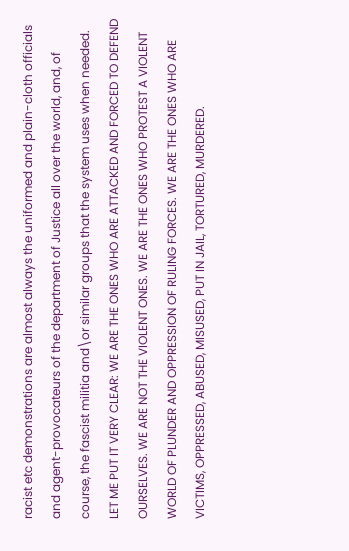racist etc demonstrations are almost always the uniformed and plain-cloth officials and agent-provocateurs of the department of Justice all over the world, and, of course, the fascist militia and\or similar groups that the system uses when needed. LET ME PUT IT VERY CLEAR: WE ARE THE ONES WHO ARE ATTACKED AND FORCED TO DEFEND OURSELVES. WE ARE NOT THE VIOLENT ONES. WE ARE THE ONES WHO PROTEST A VIOLENT WORLD OF PLUNDER AND OPPRESSION OF RULING FORCES. WE ARE THE ONES WHO ARE VICTIMS, OPPRESSED, ABUSED, MISUSED, PUT IN JAIL, TORTURED, MURDERED.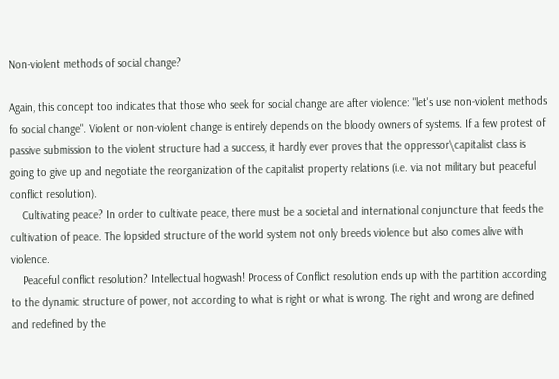Non-violent methods of social change?

Again, this concept too indicates that those who seek for social change are after violence: "let's use non-violent methods fo social change". Violent or non-violent change is entirely depends on the bloody owners of systems. If a few protest of passive submission to the violent structure had a success, it hardly ever proves that the oppressor\capitalist class is going to give up and negotiate the reorganization of the capitalist property relations (i.e. via not military but peaceful conflict resolution).
    Cultivating peace? In order to cultivate peace, there must be a societal and international conjuncture that feeds the cultivation of peace. The lopsided structure of the world system not only breeds violence but also comes alive with violence.
    Peaceful conflict resolution? Intellectual hogwash! Process of Conflict resolution ends up with the partition according to the dynamic structure of power, not according to what is right or what is wrong. The right and wrong are defined and redefined by the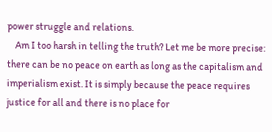power struggle and relations.
    Am I too harsh in telling the truth? Let me be more precise: there can be no peace on earth as long as the capitalism and imperialism exist. It is simply because the peace requires justice for all and there is no place for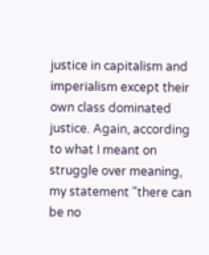justice in capitalism and imperialism except their own class dominated justice. Again, according to what I meant on struggle over meaning, my statement "there can be no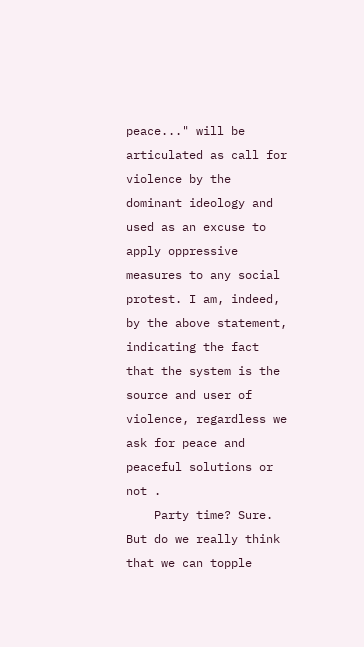peace..." will be articulated as call for violence by the dominant ideology and used as an excuse to apply oppressive measures to any social protest. I am, indeed, by the above statement, indicating the fact that the system is the source and user of violence, regardless we ask for peace and peaceful solutions or not .
    Party time? Sure. But do we really think that we can topple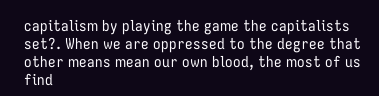capitalism by playing the game the capitalists set?. When we are oppressed to the degree that other means mean our own blood, the most of us find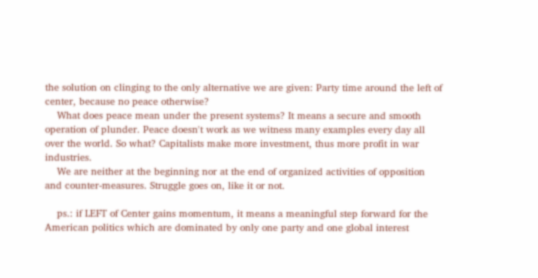the solution on clinging to the only alternative we are given: Party time around the left of center, because no peace otherwise?
    What does peace mean under the present systems? It means a secure and smooth operation of plunder. Peace doesn't work as we witness many examples every day all over the world. So what? Capitalists make more investment, thus more profit in war industries.
    We are neither at the beginning nor at the end of organized activities of opposition and counter-measures. Struggle goes on, like it or not.

    ps.: if LEFT of Center gains momentum, it means a meaningful step forward for the American politics which are dominated by only one party and one global interest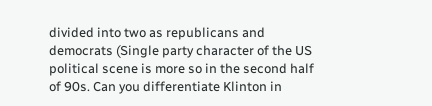divided into two as republicans and democrats (Single party character of the US political scene is more so in the second half of 90s. Can you differentiate Klinton in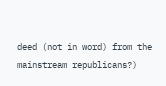deed (not in word) from the mainstream republicans?)